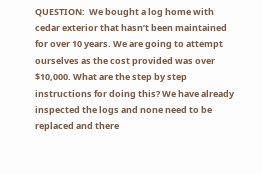QUESTION:  We bought a log home with cedar exterior that hasn’t been maintained for over 10 years. We are going to attempt ourselves as the cost provided was over $10,000. What are the step by step instructions for doing this? We have already inspected the logs and none need to be replaced and there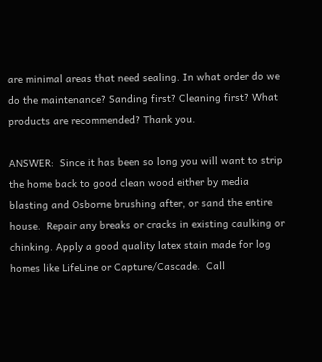are minimal areas that need sealing. In what order do we do the maintenance? Sanding first? Cleaning first? What products are recommended? Thank you.

ANSWER:  Since it has been so long you will want to strip the home back to good clean wood either by media blasting and Osborne brushing after, or sand the entire house.  Repair any breaks or cracks in existing caulking or chinking. Apply a good quality latex stain made for log homes like LifeLine or Capture/Cascade.  Call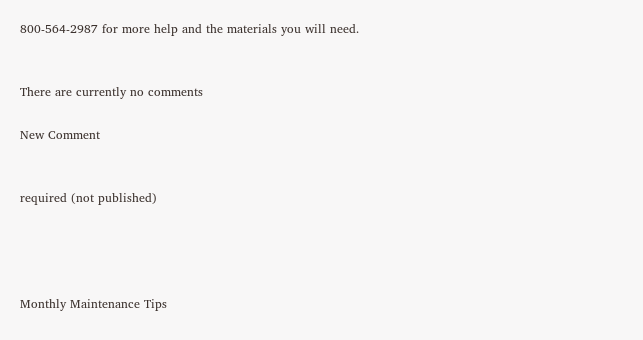800-564-2987 for more help and the materials you will need.


There are currently no comments

New Comment


required (not published)




Monthly Maintenance Tips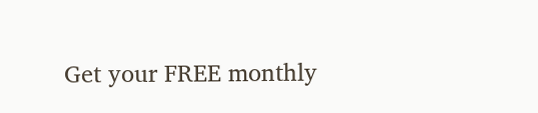Get your FREE monthly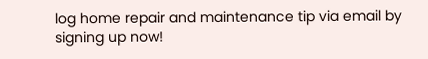log home repair and maintenance tip via email by signing up now!